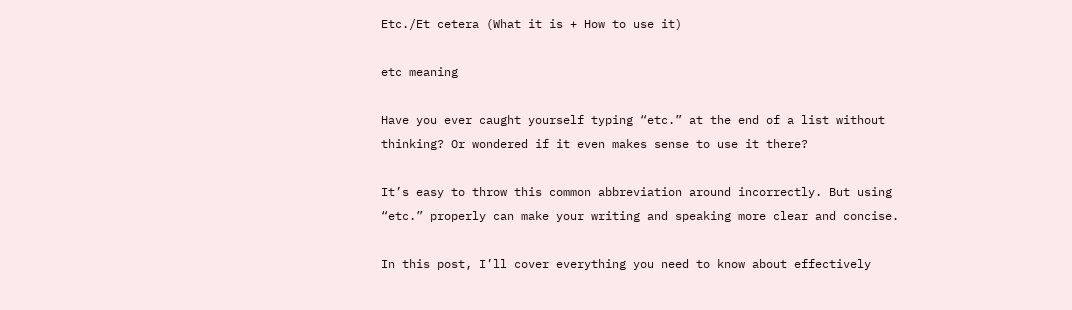Etc./Et cetera (What it is + How to use it)

etc meaning

Have you ever caught yourself typing “etc.” at the end of a list without thinking? Or wondered if it even makes sense to use it there?

It’s easy to throw this common abbreviation around incorrectly. But using “etc.” properly can make your writing and speaking more clear and concise.

In this post, I’ll cover everything you need to know about effectively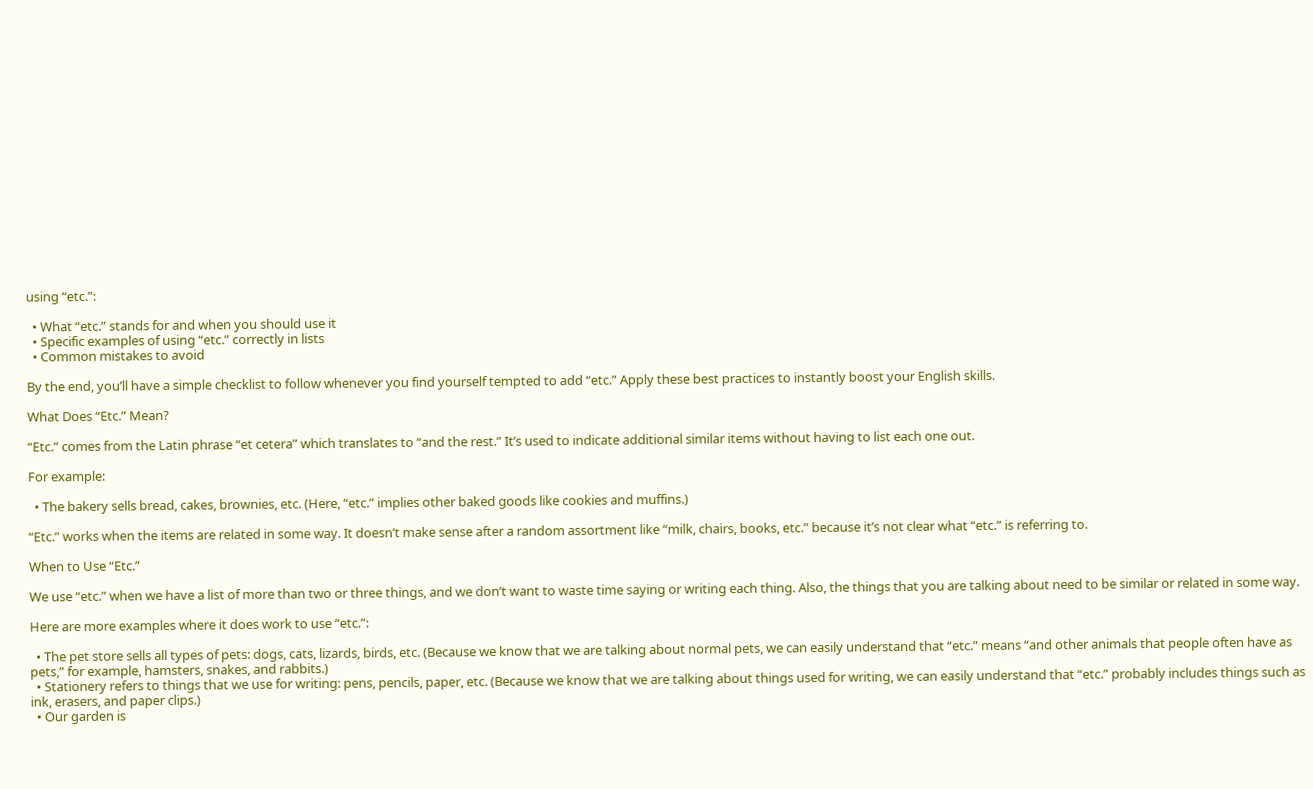using “etc.”:

  • What “etc.” stands for and when you should use it
  • Specific examples of using “etc.” correctly in lists
  • Common mistakes to avoid

By the end, you’ll have a simple checklist to follow whenever you find yourself tempted to add “etc.” Apply these best practices to instantly boost your English skills.

What Does “Etc.” Mean?

“Etc.” comes from the Latin phrase “et cetera” which translates to “and the rest.” It’s used to indicate additional similar items without having to list each one out.

For example:

  • The bakery sells bread, cakes, brownies, etc. (Here, “etc.” implies other baked goods like cookies and muffins.)

“Etc.” works when the items are related in some way. It doesn’t make sense after a random assortment like “milk, chairs, books, etc.” because it’s not clear what “etc.” is referring to.

When to Use “Etc.”

We use “etc.” when we have a list of more than two or three things, and we don’t want to waste time saying or writing each thing. Also, the things that you are talking about need to be similar or related in some way.

Here are more examples where it does work to use “etc.”:

  • The pet store sells all types of pets: dogs, cats, lizards, birds, etc. (Because we know that we are talking about normal pets, we can easily understand that “etc.” means “and other animals that people often have as pets,” for example, hamsters, snakes, and rabbits.)
  • Stationery refers to things that we use for writing: pens, pencils, paper, etc. (Because we know that we are talking about things used for writing, we can easily understand that “etc.” probably includes things such as ink, erasers, and paper clips.)
  • Our garden is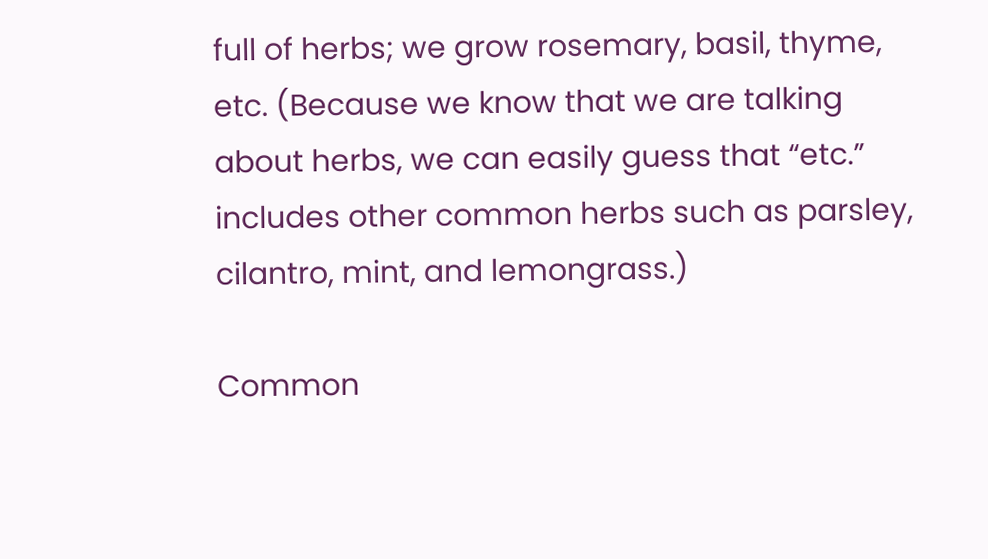full of herbs; we grow rosemary, basil, thyme, etc. (Because we know that we are talking about herbs, we can easily guess that “etc.” includes other common herbs such as parsley, cilantro, mint, and lemongrass.)

Common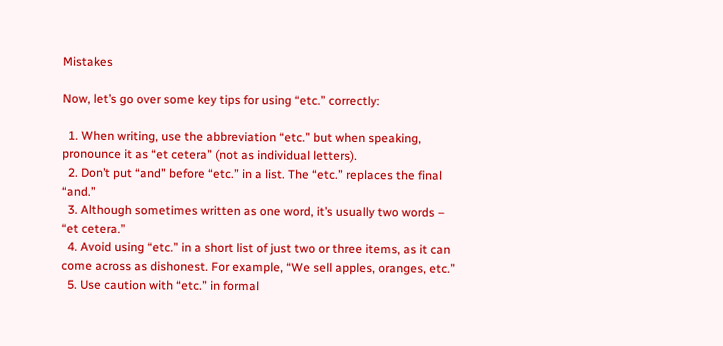Mistakes

Now, let’s go over some key tips for using “etc.” correctly:

  1. When writing, use the abbreviation “etc.” but when speaking, pronounce it as “et cetera” (not as individual letters).
  2. Don’t put “and” before “etc.” in a list. The “etc.” replaces the final “and.”
  3. Although sometimes written as one word, it’s usually two words – “et cetera.”
  4. Avoid using “etc.” in a short list of just two or three items, as it can come across as dishonest. For example, “We sell apples, oranges, etc.”
  5. Use caution with “etc.” in formal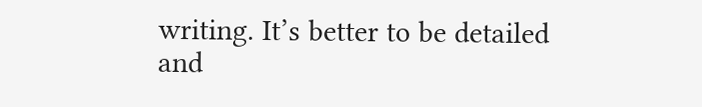writing. It’s better to be detailed and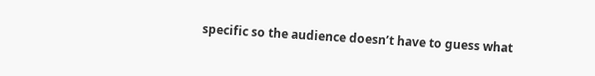specific so the audience doesn’t have to guess what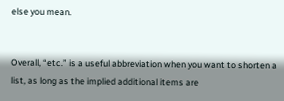else you mean.


Overall, “etc.” is a useful abbreviation when you want to shorten a list, as long as the implied additional items are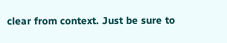clear from context. Just be sure to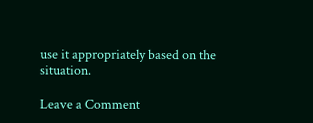use it appropriately based on the situation.

Leave a Comment